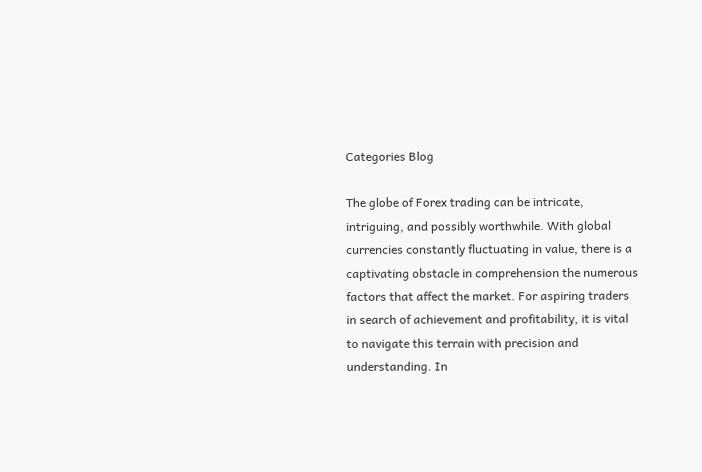Categories Blog

The globe of Forex trading can be intricate, intriguing, and possibly worthwhile. With global currencies constantly fluctuating in value, there is a captivating obstacle in comprehension the numerous factors that affect the market. For aspiring traders in search of achievement and profitability, it is vital to navigate this terrain with precision and understanding. In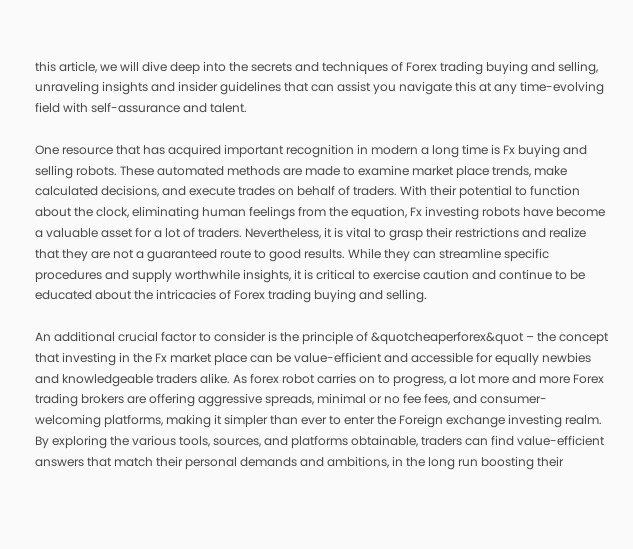this article, we will dive deep into the secrets and techniques of Forex trading buying and selling, unraveling insights and insider guidelines that can assist you navigate this at any time-evolving field with self-assurance and talent.

One resource that has acquired important recognition in modern a long time is Fx buying and selling robots. These automated methods are made to examine market place trends, make calculated decisions, and execute trades on behalf of traders. With their potential to function about the clock, eliminating human feelings from the equation, Fx investing robots have become a valuable asset for a lot of traders. Nevertheless, it is vital to grasp their restrictions and realize that they are not a guaranteed route to good results. While they can streamline specific procedures and supply worthwhile insights, it is critical to exercise caution and continue to be educated about the intricacies of Forex trading buying and selling.

An additional crucial factor to consider is the principle of &quotcheaperforex&quot – the concept that investing in the Fx market place can be value-efficient and accessible for equally newbies and knowledgeable traders alike. As forex robot carries on to progress, a lot more and more Forex trading brokers are offering aggressive spreads, minimal or no fee fees, and consumer-welcoming platforms, making it simpler than ever to enter the Foreign exchange investing realm. By exploring the various tools, sources, and platforms obtainable, traders can find value-efficient answers that match their personal demands and ambitions, in the long run boosting their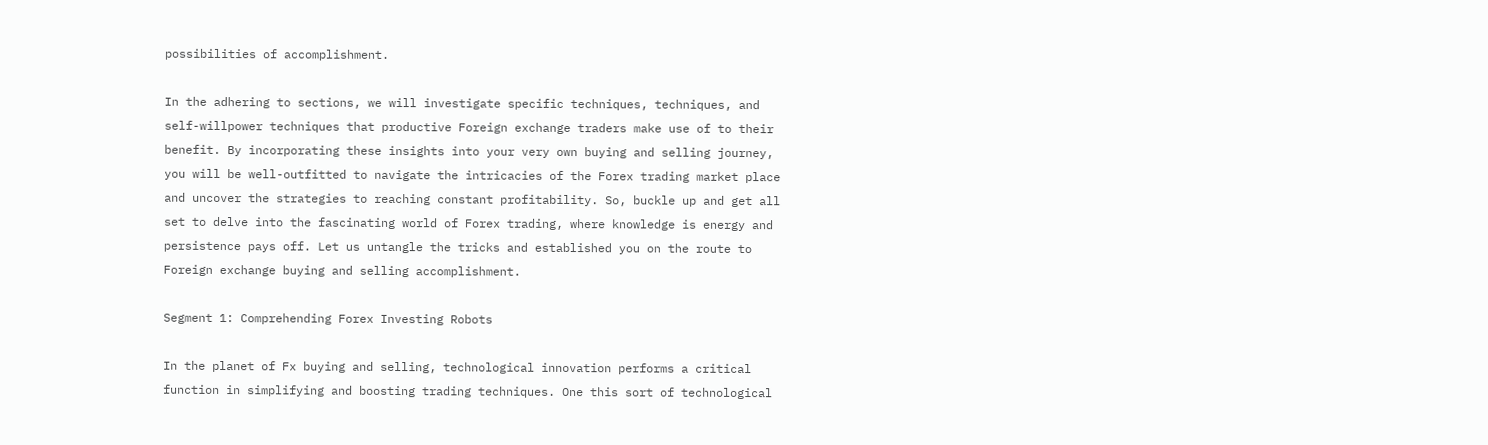possibilities of accomplishment.

In the adhering to sections, we will investigate specific techniques, techniques, and self-willpower techniques that productive Foreign exchange traders make use of to their benefit. By incorporating these insights into your very own buying and selling journey, you will be well-outfitted to navigate the intricacies of the Forex trading market place and uncover the strategies to reaching constant profitability. So, buckle up and get all set to delve into the fascinating world of Forex trading, where knowledge is energy and persistence pays off. Let us untangle the tricks and established you on the route to Foreign exchange buying and selling accomplishment.

Segment 1: Comprehending Forex Investing Robots

In the planet of Fx buying and selling, technological innovation performs a critical function in simplifying and boosting trading techniques. One this sort of technological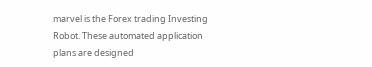marvel is the Forex trading Investing Robot. These automated application plans are designed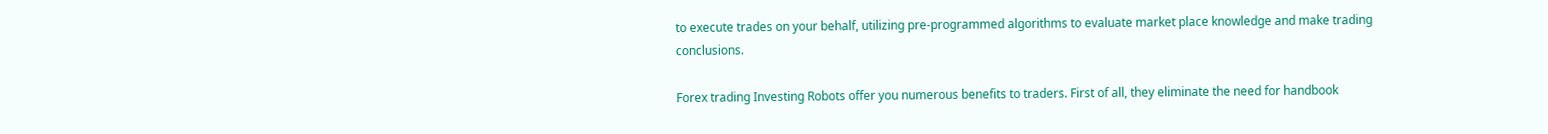to execute trades on your behalf, utilizing pre-programmed algorithms to evaluate market place knowledge and make trading conclusions.

Forex trading Investing Robots offer you numerous benefits to traders. First of all, they eliminate the need for handbook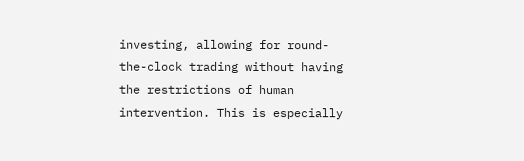investing, allowing for round-the-clock trading without having the restrictions of human intervention. This is especially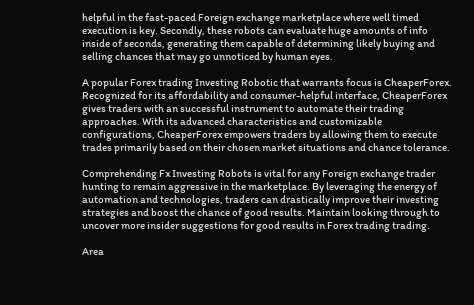helpful in the fast-paced Foreign exchange marketplace where well timed execution is key. Secondly, these robots can evaluate huge amounts of info inside of seconds, generating them capable of determining likely buying and selling chances that may go unnoticed by human eyes.

A popular Forex trading Investing Robotic that warrants focus is CheaperForex. Recognized for its affordability and consumer-helpful interface, CheaperForex gives traders with an successful instrument to automate their trading approaches. With its advanced characteristics and customizable configurations, CheaperForex empowers traders by allowing them to execute trades primarily based on their chosen market situations and chance tolerance.

Comprehending Fx Investing Robots is vital for any Foreign exchange trader hunting to remain aggressive in the marketplace. By leveraging the energy of automation and technologies, traders can drastically improve their investing strategies and boost the chance of good results. Maintain looking through to uncover more insider suggestions for good results in Forex trading trading.

Area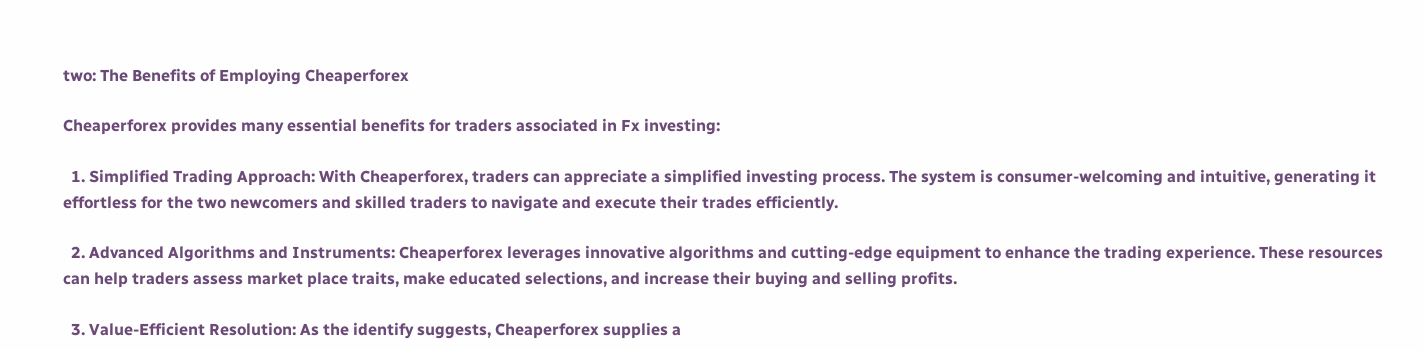two: The Benefits of Employing Cheaperforex

Cheaperforex provides many essential benefits for traders associated in Fx investing:

  1. Simplified Trading Approach: With Cheaperforex, traders can appreciate a simplified investing process. The system is consumer-welcoming and intuitive, generating it effortless for the two newcomers and skilled traders to navigate and execute their trades efficiently.

  2. Advanced Algorithms and Instruments: Cheaperforex leverages innovative algorithms and cutting-edge equipment to enhance the trading experience. These resources can help traders assess market place traits, make educated selections, and increase their buying and selling profits.

  3. Value-Efficient Resolution: As the identify suggests, Cheaperforex supplies a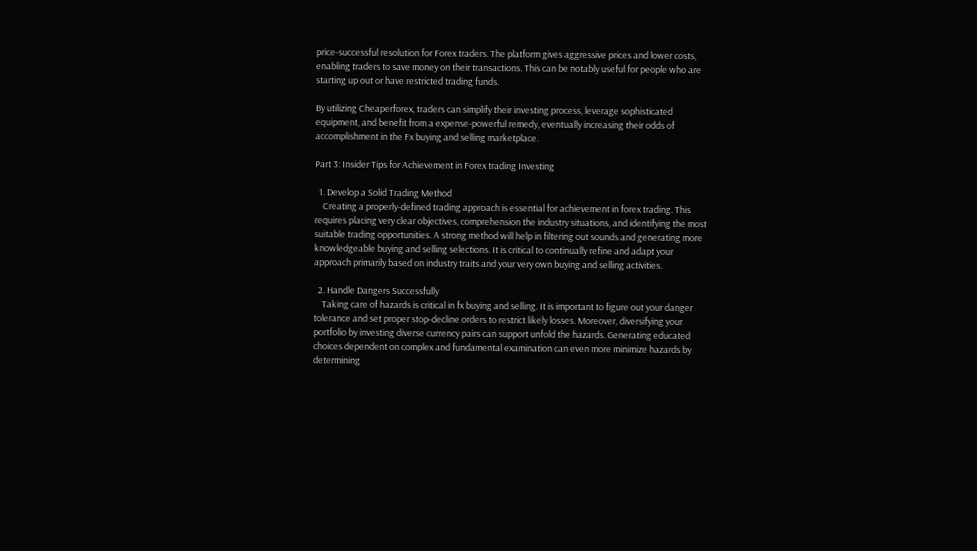price-successful resolution for Forex traders. The platform gives aggressive prices and lower costs, enabling traders to save money on their transactions. This can be notably useful for people who are starting up out or have restricted trading funds.

By utilizing Cheaperforex, traders can simplify their investing process, leverage sophisticated equipment, and benefit from a expense-powerful remedy, eventually increasing their odds of accomplishment in the Fx buying and selling marketplace.

Part 3: Insider Tips for Achievement in Forex trading Investing

  1. Develop a Solid Trading Method
    Creating a properly-defined trading approach is essential for achievement in forex trading. This requires placing very clear objectives, comprehension the industry situations, and identifying the most suitable trading opportunities. A strong method will help in filtering out sounds and generating more knowledgeable buying and selling selections. It is critical to continually refine and adapt your approach primarily based on industry traits and your very own buying and selling activities.

  2. Handle Dangers Successfully
    Taking care of hazards is critical in fx buying and selling. It is important to figure out your danger tolerance and set proper stop-decline orders to restrict likely losses. Moreover, diversifying your portfolio by investing diverse currency pairs can support unfold the hazards. Generating educated choices dependent on complex and fundamental examination can even more minimize hazards by determining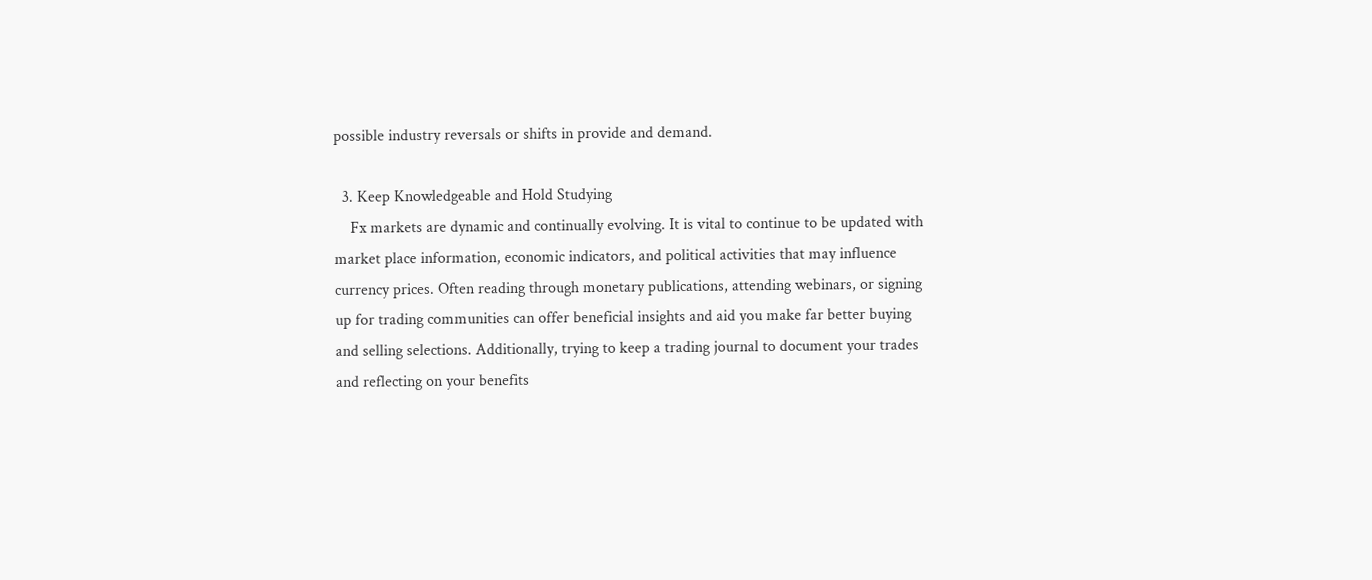possible industry reversals or shifts in provide and demand.

  3. Keep Knowledgeable and Hold Studying
    Fx markets are dynamic and continually evolving. It is vital to continue to be updated with market place information, economic indicators, and political activities that may influence currency prices. Often reading through monetary publications, attending webinars, or signing up for trading communities can offer beneficial insights and aid you make far better buying and selling selections. Additionally, trying to keep a trading journal to document your trades and reflecting on your benefits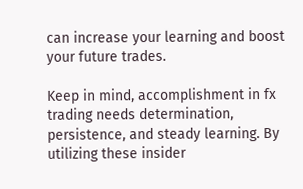can increase your learning and boost your future trades.

Keep in mind, accomplishment in fx trading needs determination, persistence, and steady learning. By utilizing these insider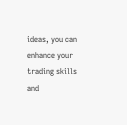ideas, you can enhance your trading skills and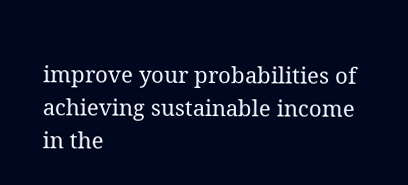improve your probabilities of achieving sustainable income in the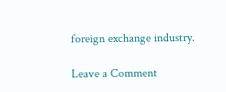foreign exchange industry.

Leave a Comment